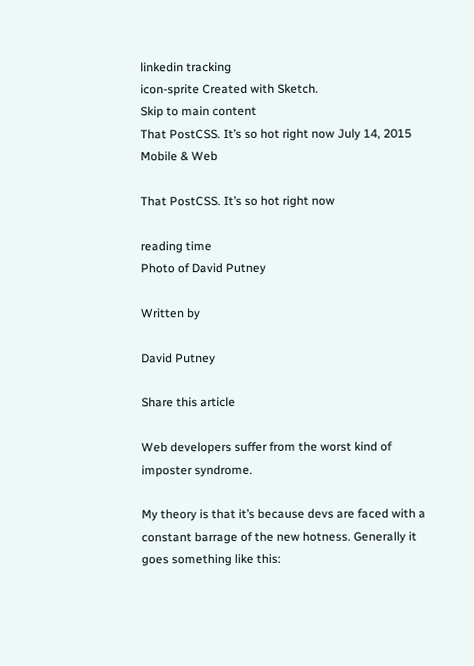linkedin tracking
icon-sprite Created with Sketch.
Skip to main content
That PostCSS. It’s so hot right now July 14, 2015
Mobile & Web

That PostCSS. It’s so hot right now

reading time
Photo of David Putney

Written by

David Putney

Share this article

Web developers suffer from the worst kind of imposter syndrome.

My theory is that it’s because devs are faced with a constant barrage of the new hotness. Generally it goes something like this: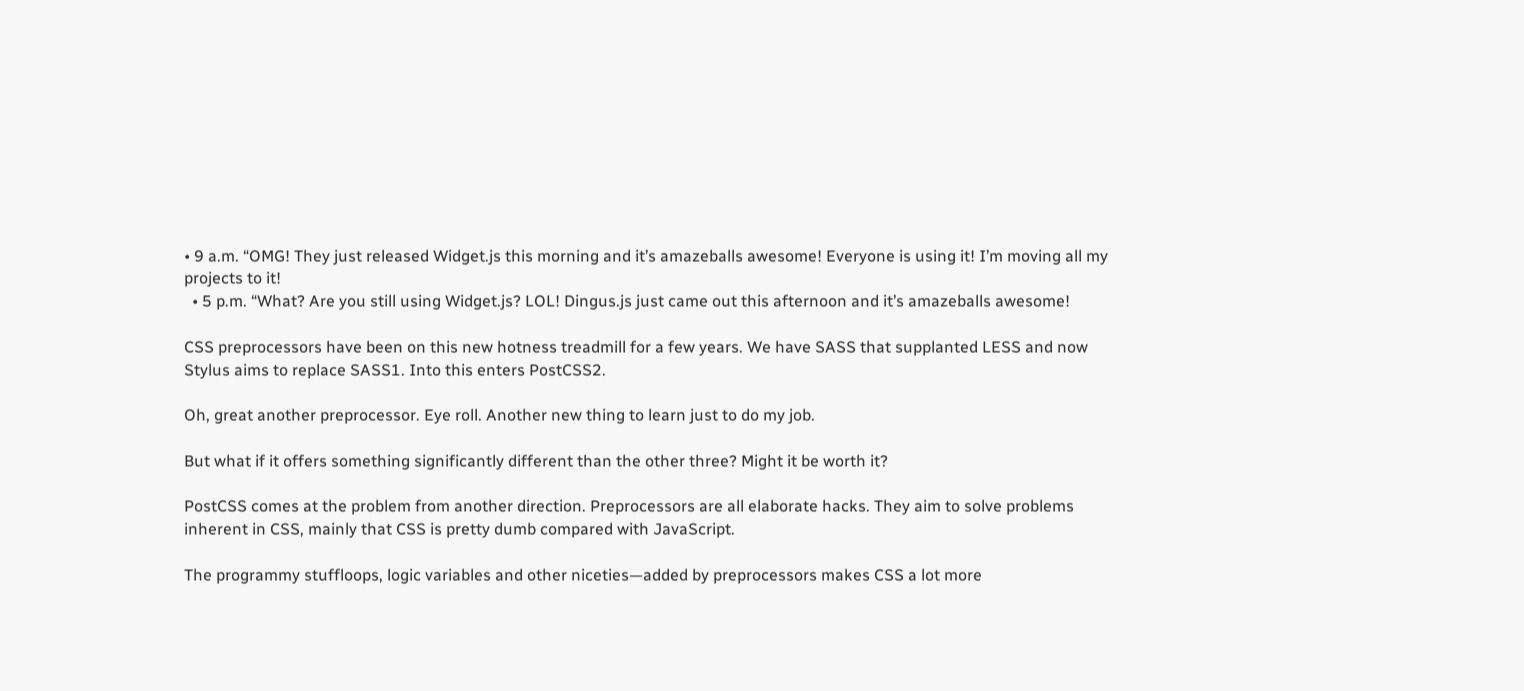• 9 a.m. “OMG! They just released Widget.js this morning and it’s amazeballs awesome! Everyone is using it! I’m moving all my projects to it!
  • 5 p.m. “What? Are you still using Widget.js? LOL! Dingus.js just came out this afternoon and it’s amazeballs awesome!

CSS preprocessors have been on this new hotness treadmill for a few years. We have SASS that supplanted LESS and now Stylus aims to replace SASS1. Into this enters PostCSS2.

Oh, great another preprocessor. Eye roll. Another new thing to learn just to do my job.

But what if it offers something significantly different than the other three? Might it be worth it?

PostCSS comes at the problem from another direction. Preprocessors are all elaborate hacks. They aim to solve problems inherent in CSS, mainly that CSS is pretty dumb compared with JavaScript.

The programmy stuffloops, logic variables and other niceties—added by preprocessors makes CSS a lot more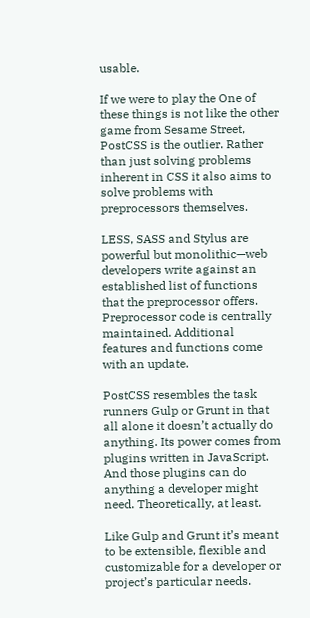usable.

If we were to play the One of these things is not like the other game from Sesame Street, PostCSS is the outlier. Rather than just solving problems inherent in CSS it also aims to solve problems with preprocessors themselves.

LESS, SASS and Stylus are powerful but monolithic—web developers write against an established list of functions that the preprocessor offers. Preprocessor code is centrally maintained. Additional features and functions come with an update.

PostCSS resembles the task runners Gulp or Grunt in that all alone it doesn’t actually do anything. Its power comes from plugins written in JavaScript. And those plugins can do anything a developer might need. Theoretically, at least.

Like Gulp and Grunt it’s meant to be extensible, flexible and customizable for a developer or project’s particular needs.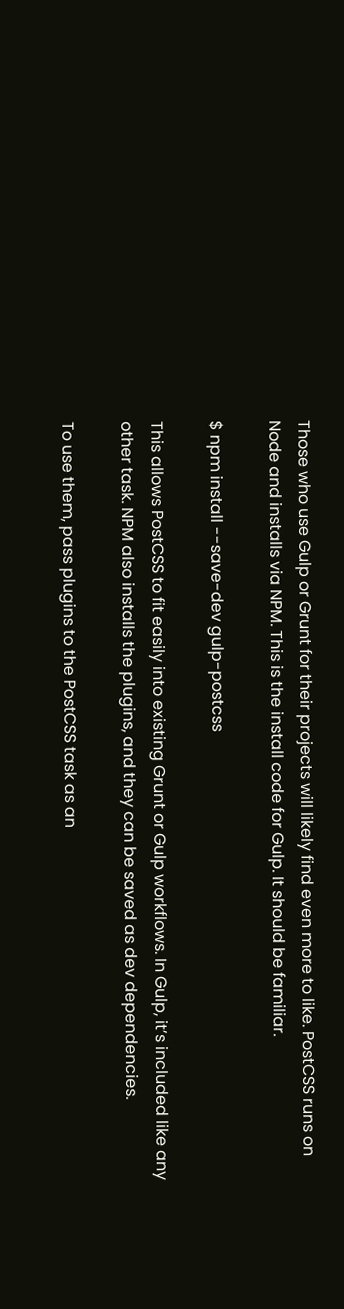Those who use Gulp or Grunt for their projects will likely find even more to like. PostCSS runs on Node and installs via NPM. This is the install code for Gulp. It should be familiar.

$ npm install --save-dev gulp-postcss

This allows PostCSS to fit easily into existing Grunt or Gulp workflows. In Gulp, it’s included like any other task. NPM also installs the plugins, and they can be saved as dev dependencies.

To use them, pass plugins to the PostCSS task as an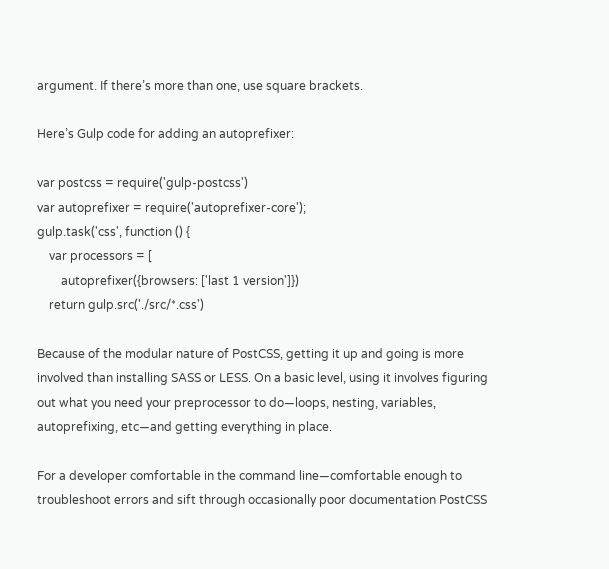argument. If there’s more than one, use square brackets.

Here’s Gulp code for adding an autoprefixer:

var postcss = require('gulp-postcss')
var autoprefixer = require('autoprefixer-core');
gulp.task('css', function () {
    var processors = [
        autoprefixer({browsers: ['last 1 version']})
    return gulp.src('./src/*.css')

Because of the modular nature of PostCSS, getting it up and going is more involved than installing SASS or LESS. On a basic level, using it involves figuring out what you need your preprocessor to do—loops, nesting, variables, autoprefixing, etc—and getting everything in place.

For a developer comfortable in the command line—comfortable enough to troubleshoot errors and sift through occasionally poor documentation PostCSS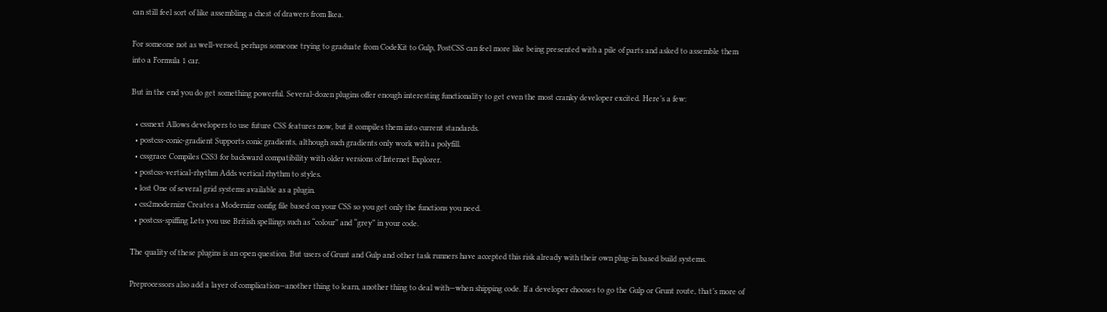can still feel sort of like assembling a chest of drawers from Ikea.

For someone not as well-versed, perhaps someone trying to graduate from CodeKit to Gulp, PostCSS can feel more like being presented with a pile of parts and asked to assemble them into a Formula 1 car.

But in the end you do get something powerful. Several-dozen plugins offer enough interesting functionality to get even the most cranky developer excited. Here’s a few:

  • cssnext Allows developers to use future CSS features now, but it compiles them into current standards.
  • postcss-conic-gradient Supports conic gradients, although such gradients only work with a polyfill.
  • cssgrace Compiles CSS3 for backward compatibility with older versions of Internet Explorer.
  • postcss-vertical-rhythm Adds vertical rhythm to styles.
  • lost One of several grid systems available as a plugin.
  • css2modernizr Creates a Modernizr config file based on your CSS so you get only the functions you need.
  • postcss-spiffing Lets you use British spellings such as “colour” and “grey” in your code.

The quality of these plugins is an open question. But users of Grunt and Gulp and other task runners have accepted this risk already with their own plug-in based build systems.

Preprocessors also add a layer of complication—another thing to learn, another thing to deal with—when shipping code. If a developer chooses to go the Gulp or Grunt route, that’s more of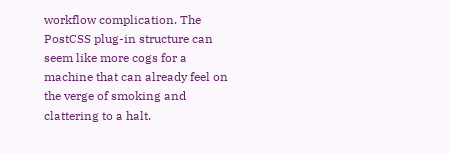workflow complication. The PostCSS plug-in structure can seem like more cogs for a machine that can already feel on the verge of smoking and clattering to a halt.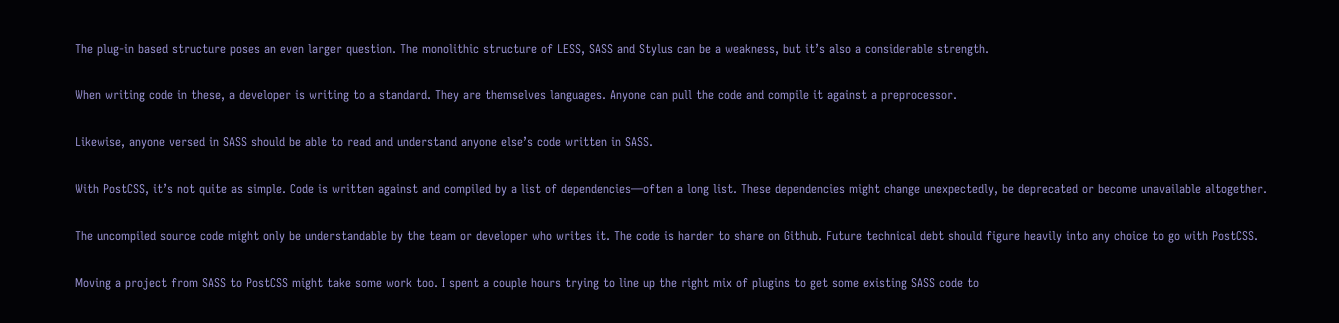The plug-in based structure poses an even larger question. The monolithic structure of LESS, SASS and Stylus can be a weakness, but it’s also a considerable strength.

When writing code in these, a developer is writing to a standard. They are themselves languages. Anyone can pull the code and compile it against a preprocessor.

Likewise, anyone versed in SASS should be able to read and understand anyone else’s code written in SASS.

With PostCSS, it’s not quite as simple. Code is written against and compiled by a list of dependencies—often a long list. These dependencies might change unexpectedly, be deprecated or become unavailable altogether.

The uncompiled source code might only be understandable by the team or developer who writes it. The code is harder to share on Github. Future technical debt should figure heavily into any choice to go with PostCSS.

Moving a project from SASS to PostCSS might take some work too. I spent a couple hours trying to line up the right mix of plugins to get some existing SASS code to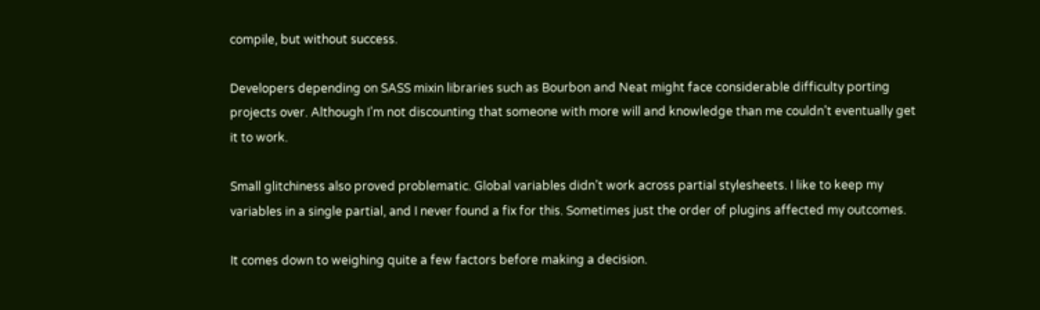compile, but without success.

Developers depending on SASS mixin libraries such as Bourbon and Neat might face considerable difficulty porting projects over. Although I’m not discounting that someone with more will and knowledge than me couldn’t eventually get it to work.

Small glitchiness also proved problematic. Global variables didn’t work across partial stylesheets. I like to keep my variables in a single partial, and I never found a fix for this. Sometimes just the order of plugins affected my outcomes.

It comes down to weighing quite a few factors before making a decision.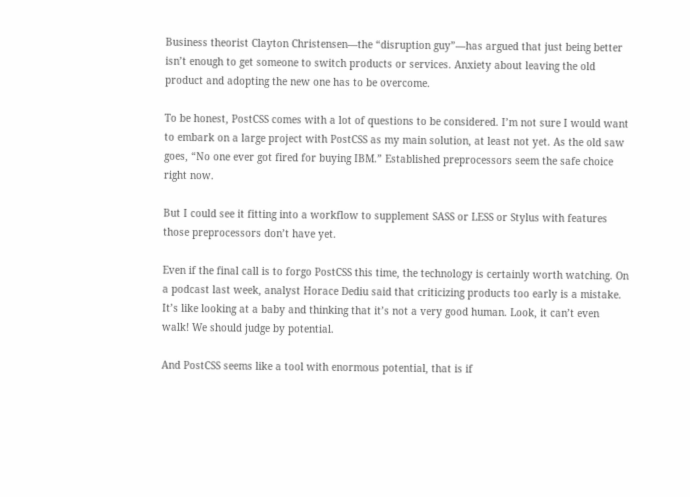Business theorist Clayton Christensen—the “disruption guy”—has argued that just being better isn’t enough to get someone to switch products or services. Anxiety about leaving the old product and adopting the new one has to be overcome.

To be honest, PostCSS comes with a lot of questions to be considered. I’m not sure I would want to embark on a large project with PostCSS as my main solution, at least not yet. As the old saw goes, “No one ever got fired for buying IBM.” Established preprocessors seem the safe choice right now.

But I could see it fitting into a workflow to supplement SASS or LESS or Stylus with features those preprocessors don’t have yet.

Even if the final call is to forgo PostCSS this time, the technology is certainly worth watching. On a podcast last week, analyst Horace Dediu said that criticizing products too early is a mistake. It’s like looking at a baby and thinking that it’s not a very good human. Look, it can’t even walk! We should judge by potential.

And PostCSS seems like a tool with enormous potential, that is if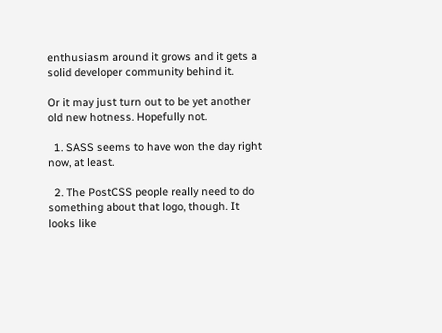enthusiasm around it grows and it gets a solid developer community behind it.

Or it may just turn out to be yet another old new hotness. Hopefully not.

  1. SASS seems to have won the day right now, at least.

  2. The PostCSS people really need to do something about that logo, though. It looks like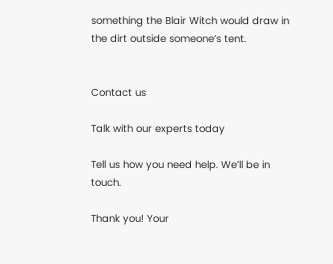something the Blair Witch would draw in the dirt outside someone’s tent.


Contact us

Talk with our experts today

Tell us how you need help. We’ll be in touch.

Thank you! Your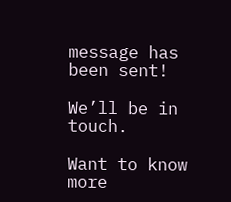message has been sent!

We’ll be in touch.

Want to know more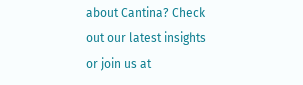about Cantina? Check out our latest insights or join us at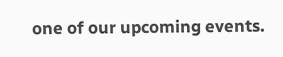one of our upcoming events.